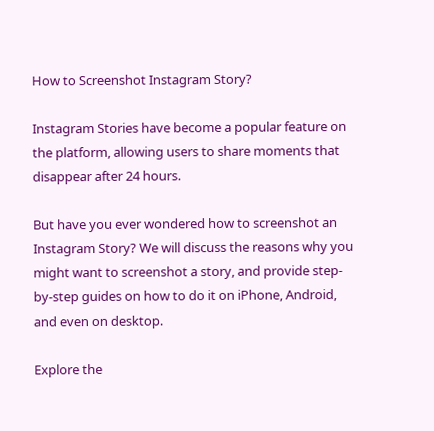How to Screenshot Instagram Story?

Instagram Stories have become a popular feature on the platform, allowing users to share moments that disappear after 24 hours.

But have you ever wondered how to screenshot an Instagram Story? We will discuss the reasons why you might want to screenshot a story, and provide step-by-step guides on how to do it on iPhone, Android, and even on desktop.

Explore the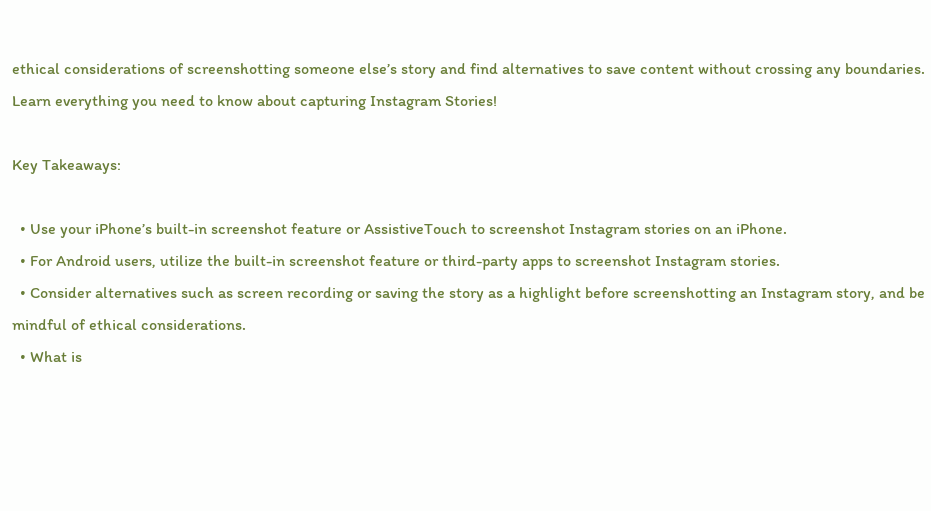ethical considerations of screenshotting someone else’s story and find alternatives to save content without crossing any boundaries. Learn everything you need to know about capturing Instagram Stories!

Key Takeaways:

  • Use your iPhone’s built-in screenshot feature or AssistiveTouch to screenshot Instagram stories on an iPhone.
  • For Android users, utilize the built-in screenshot feature or third-party apps to screenshot Instagram stories.
  • Consider alternatives such as screen recording or saving the story as a highlight before screenshotting an Instagram story, and be mindful of ethical considerations.
  • What is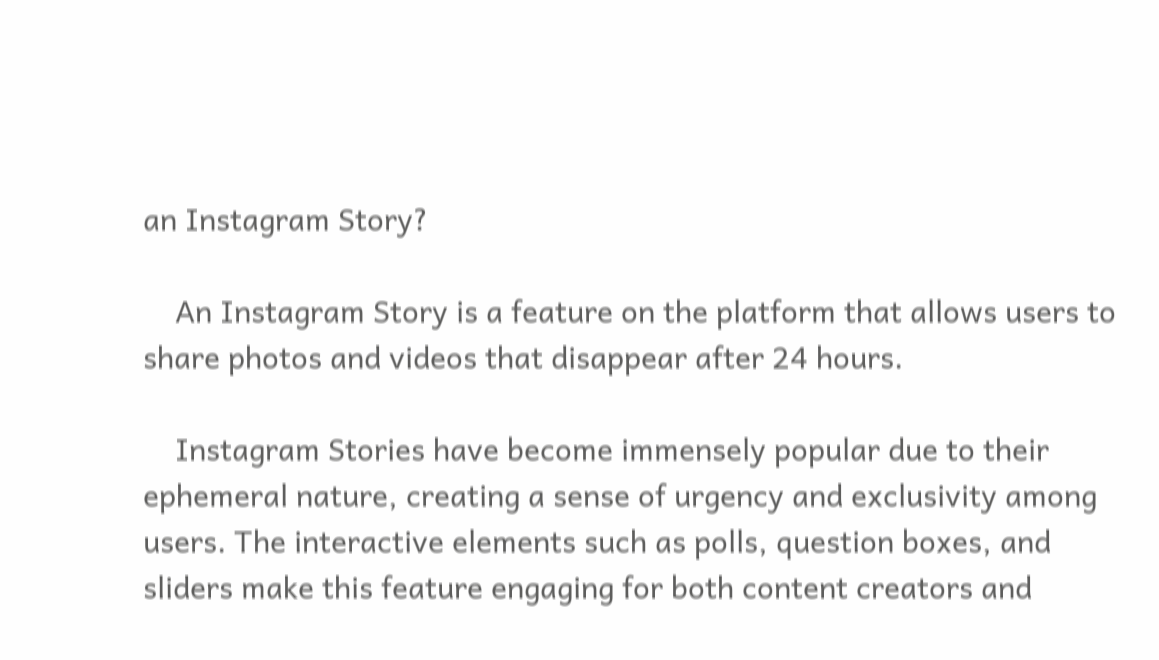an Instagram Story?

    An Instagram Story is a feature on the platform that allows users to share photos and videos that disappear after 24 hours.

    Instagram Stories have become immensely popular due to their ephemeral nature, creating a sense of urgency and exclusivity among users. The interactive elements such as polls, question boxes, and sliders make this feature engaging for both content creators and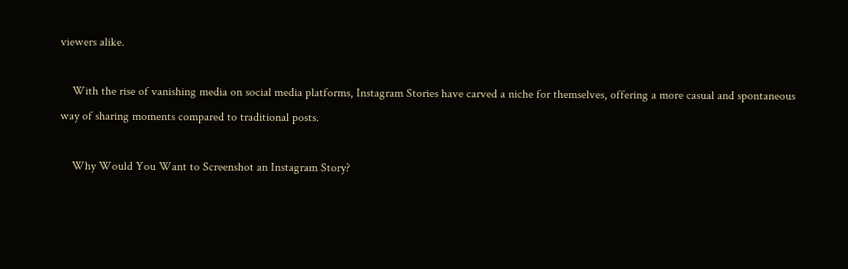viewers alike.

    With the rise of vanishing media on social media platforms, Instagram Stories have carved a niche for themselves, offering a more casual and spontaneous way of sharing moments compared to traditional posts.

    Why Would You Want to Screenshot an Instagram Story?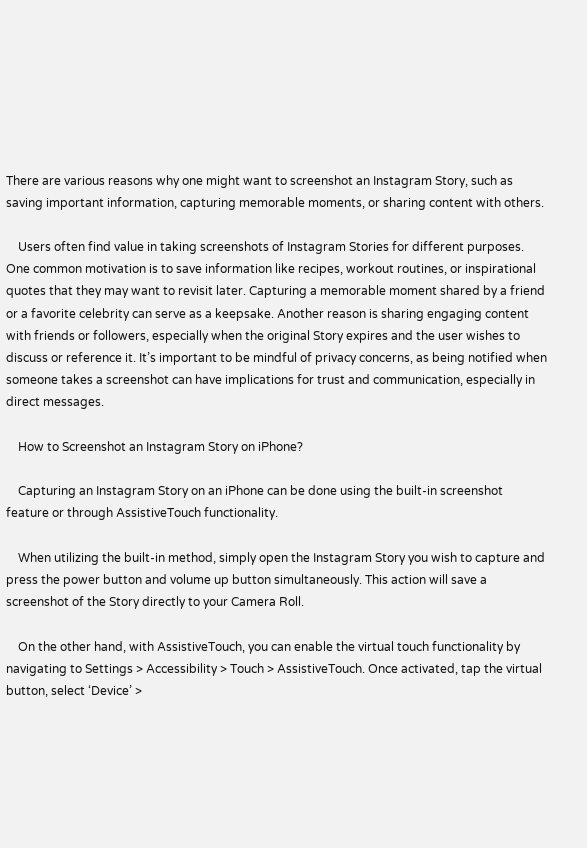There are various reasons why one might want to screenshot an Instagram Story, such as saving important information, capturing memorable moments, or sharing content with others.

    Users often find value in taking screenshots of Instagram Stories for different purposes. One common motivation is to save information like recipes, workout routines, or inspirational quotes that they may want to revisit later. Capturing a memorable moment shared by a friend or a favorite celebrity can serve as a keepsake. Another reason is sharing engaging content with friends or followers, especially when the original Story expires and the user wishes to discuss or reference it. It’s important to be mindful of privacy concerns, as being notified when someone takes a screenshot can have implications for trust and communication, especially in direct messages.

    How to Screenshot an Instagram Story on iPhone?

    Capturing an Instagram Story on an iPhone can be done using the built-in screenshot feature or through AssistiveTouch functionality.

    When utilizing the built-in method, simply open the Instagram Story you wish to capture and press the power button and volume up button simultaneously. This action will save a screenshot of the Story directly to your Camera Roll.

    On the other hand, with AssistiveTouch, you can enable the virtual touch functionality by navigating to Settings > Accessibility > Touch > AssistiveTouch. Once activated, tap the virtual button, select ‘Device’ >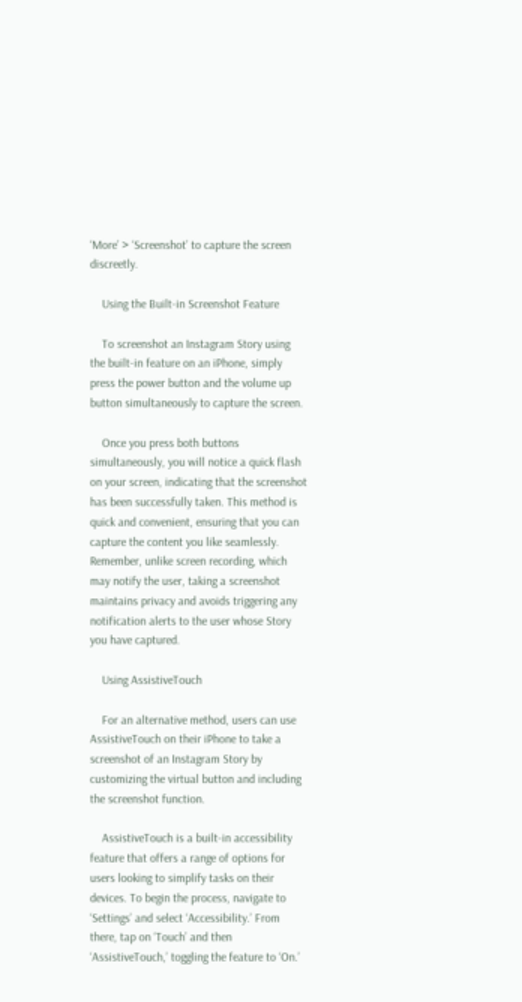‘More’ > ‘Screenshot’ to capture the screen discreetly.

    Using the Built-in Screenshot Feature

    To screenshot an Instagram Story using the built-in feature on an iPhone, simply press the power button and the volume up button simultaneously to capture the screen.

    Once you press both buttons simultaneously, you will notice a quick flash on your screen, indicating that the screenshot has been successfully taken. This method is quick and convenient, ensuring that you can capture the content you like seamlessly. Remember, unlike screen recording, which may notify the user, taking a screenshot maintains privacy and avoids triggering any notification alerts to the user whose Story you have captured.

    Using AssistiveTouch

    For an alternative method, users can use AssistiveTouch on their iPhone to take a screenshot of an Instagram Story by customizing the virtual button and including the screenshot function.

    AssistiveTouch is a built-in accessibility feature that offers a range of options for users looking to simplify tasks on their devices. To begin the process, navigate to ‘Settings’ and select ‘Accessibility.’ From there, tap on ‘Touch’ and then ‘AssistiveTouch,’ toggling the feature to ‘On.’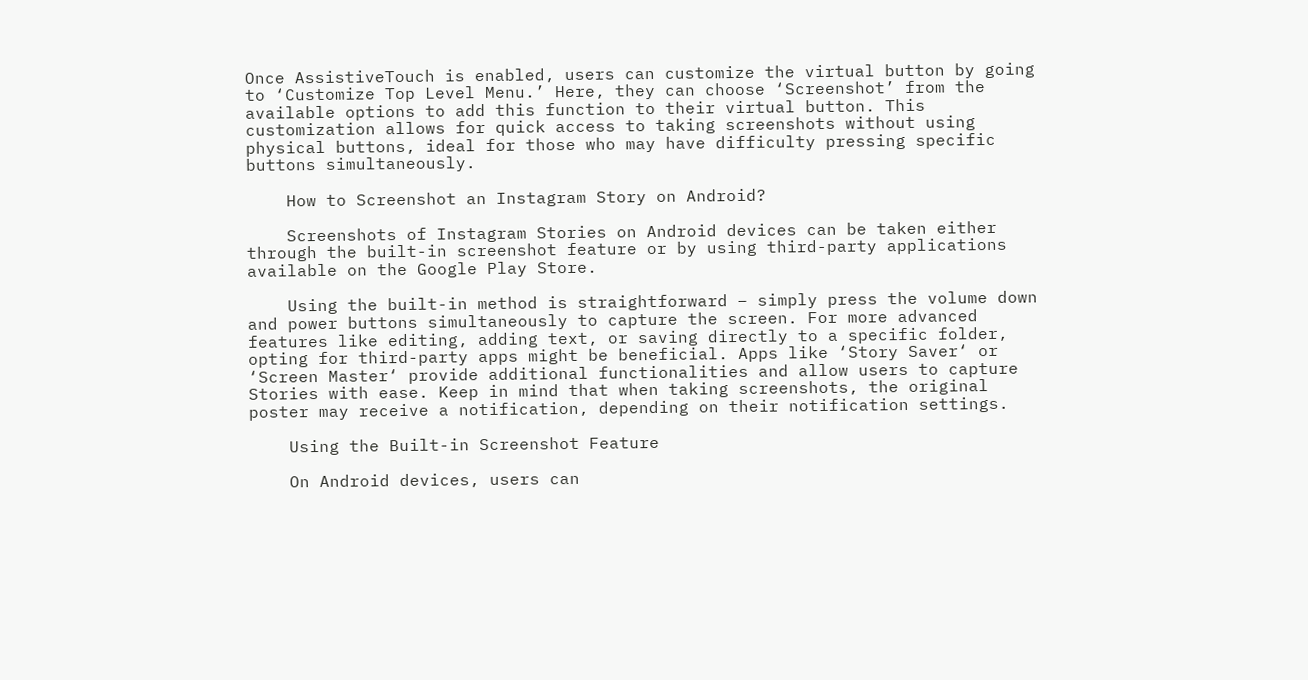Once AssistiveTouch is enabled, users can customize the virtual button by going to ‘Customize Top Level Menu.’ Here, they can choose ‘Screenshot’ from the available options to add this function to their virtual button. This customization allows for quick access to taking screenshots without using physical buttons, ideal for those who may have difficulty pressing specific buttons simultaneously.

    How to Screenshot an Instagram Story on Android?

    Screenshots of Instagram Stories on Android devices can be taken either through the built-in screenshot feature or by using third-party applications available on the Google Play Store.

    Using the built-in method is straightforward – simply press the volume down and power buttons simultaneously to capture the screen. For more advanced features like editing, adding text, or saving directly to a specific folder, opting for third-party apps might be beneficial. Apps like ‘Story Saver‘ or ‘Screen Master‘ provide additional functionalities and allow users to capture Stories with ease. Keep in mind that when taking screenshots, the original poster may receive a notification, depending on their notification settings.

    Using the Built-in Screenshot Feature

    On Android devices, users can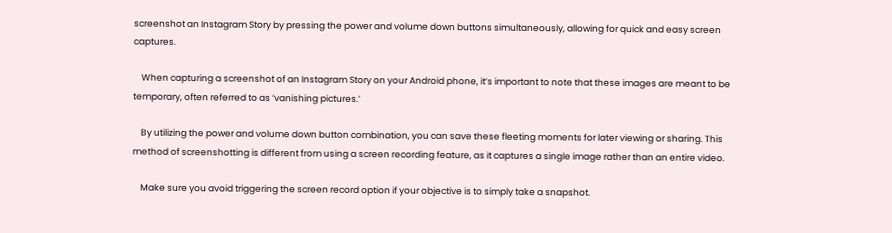screenshot an Instagram Story by pressing the power and volume down buttons simultaneously, allowing for quick and easy screen captures.

    When capturing a screenshot of an Instagram Story on your Android phone, it’s important to note that these images are meant to be temporary, often referred to as ‘vanishing pictures.’

    By utilizing the power and volume down button combination, you can save these fleeting moments for later viewing or sharing. This method of screenshotting is different from using a screen recording feature, as it captures a single image rather than an entire video.

    Make sure you avoid triggering the screen record option if your objective is to simply take a snapshot.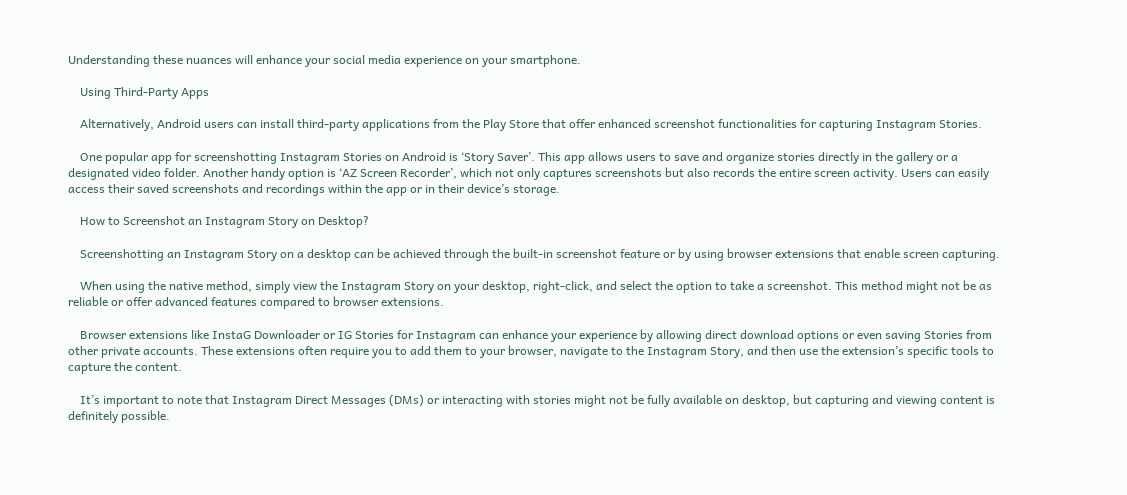Understanding these nuances will enhance your social media experience on your smartphone.

    Using Third-Party Apps

    Alternatively, Android users can install third-party applications from the Play Store that offer enhanced screenshot functionalities for capturing Instagram Stories.

    One popular app for screenshotting Instagram Stories on Android is ‘Story Saver’. This app allows users to save and organize stories directly in the gallery or a designated video folder. Another handy option is ‘AZ Screen Recorder’, which not only captures screenshots but also records the entire screen activity. Users can easily access their saved screenshots and recordings within the app or in their device’s storage.

    How to Screenshot an Instagram Story on Desktop?

    Screenshotting an Instagram Story on a desktop can be achieved through the built-in screenshot feature or by using browser extensions that enable screen capturing.

    When using the native method, simply view the Instagram Story on your desktop, right-click, and select the option to take a screenshot. This method might not be as reliable or offer advanced features compared to browser extensions.

    Browser extensions like InstaG Downloader or IG Stories for Instagram can enhance your experience by allowing direct download options or even saving Stories from other private accounts. These extensions often require you to add them to your browser, navigate to the Instagram Story, and then use the extension’s specific tools to capture the content.

    It’s important to note that Instagram Direct Messages (DMs) or interacting with stories might not be fully available on desktop, but capturing and viewing content is definitely possible.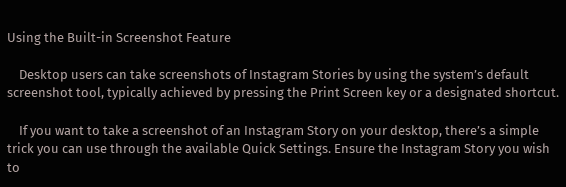Using the Built-in Screenshot Feature

    Desktop users can take screenshots of Instagram Stories by using the system’s default screenshot tool, typically achieved by pressing the Print Screen key or a designated shortcut.

    If you want to take a screenshot of an Instagram Story on your desktop, there’s a simple trick you can use through the available Quick Settings. Ensure the Instagram Story you wish to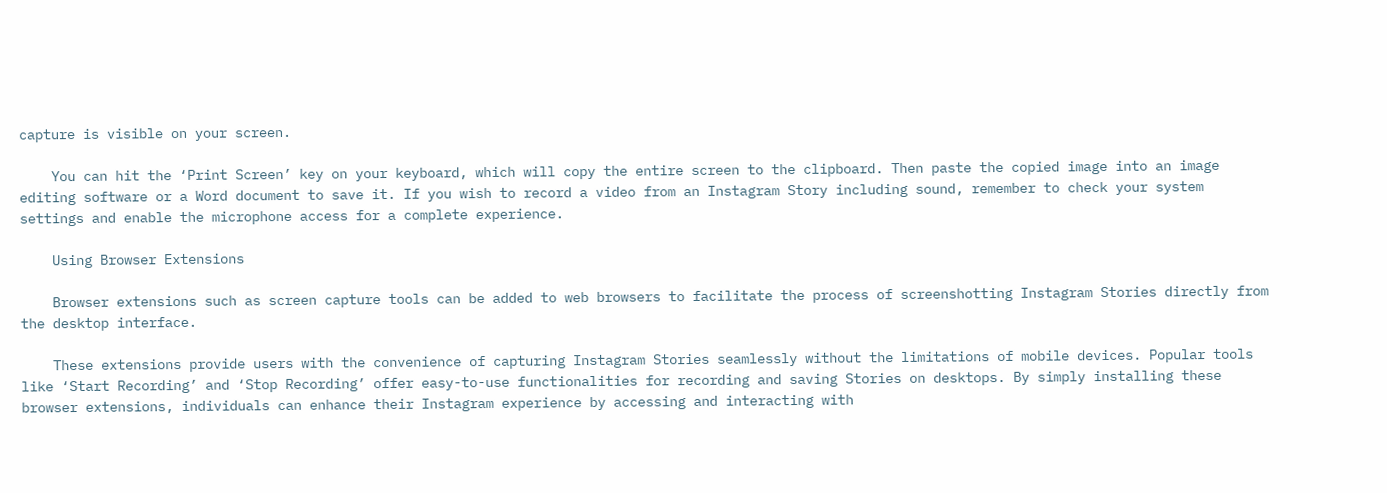capture is visible on your screen.

    You can hit the ‘Print Screen’ key on your keyboard, which will copy the entire screen to the clipboard. Then paste the copied image into an image editing software or a Word document to save it. If you wish to record a video from an Instagram Story including sound, remember to check your system settings and enable the microphone access for a complete experience.

    Using Browser Extensions

    Browser extensions such as screen capture tools can be added to web browsers to facilitate the process of screenshotting Instagram Stories directly from the desktop interface.

    These extensions provide users with the convenience of capturing Instagram Stories seamlessly without the limitations of mobile devices. Popular tools like ‘Start Recording’ and ‘Stop Recording’ offer easy-to-use functionalities for recording and saving Stories on desktops. By simply installing these browser extensions, individuals can enhance their Instagram experience by accessing and interacting with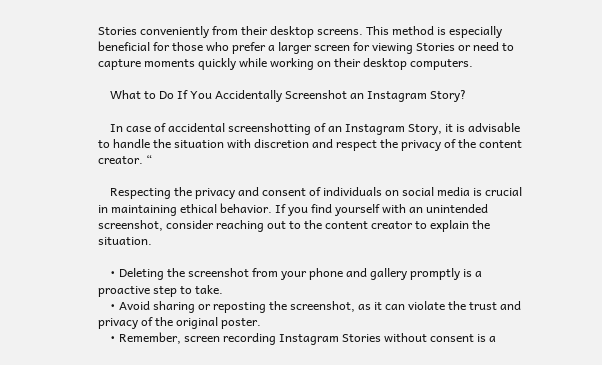Stories conveniently from their desktop screens. This method is especially beneficial for those who prefer a larger screen for viewing Stories or need to capture moments quickly while working on their desktop computers.

    What to Do If You Accidentally Screenshot an Instagram Story?

    In case of accidental screenshotting of an Instagram Story, it is advisable to handle the situation with discretion and respect the privacy of the content creator. “

    Respecting the privacy and consent of individuals on social media is crucial in maintaining ethical behavior. If you find yourself with an unintended screenshot, consider reaching out to the content creator to explain the situation.

    • Deleting the screenshot from your phone and gallery promptly is a proactive step to take.
    • Avoid sharing or reposting the screenshot, as it can violate the trust and privacy of the original poster.
    • Remember, screen recording Instagram Stories without consent is a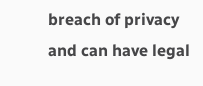breach of privacy and can have legal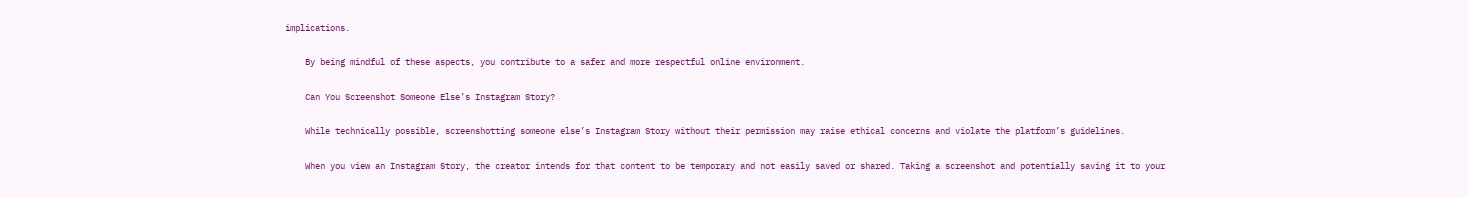implications.

    By being mindful of these aspects, you contribute to a safer and more respectful online environment.

    Can You Screenshot Someone Else’s Instagram Story?

    While technically possible, screenshotting someone else’s Instagram Story without their permission may raise ethical concerns and violate the platform’s guidelines.

    When you view an Instagram Story, the creator intends for that content to be temporary and not easily saved or shared. Taking a screenshot and potentially saving it to your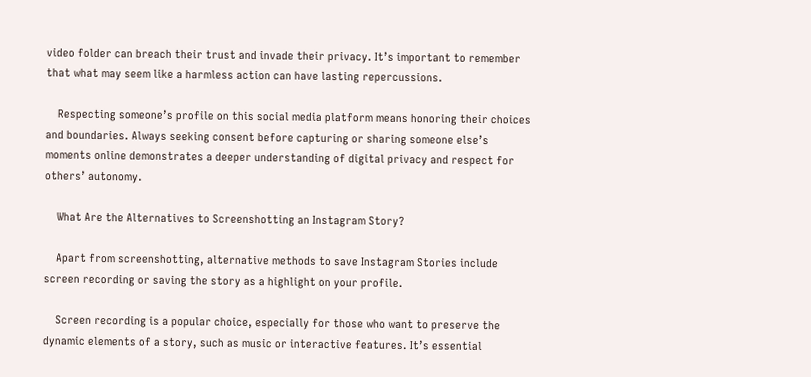video folder can breach their trust and invade their privacy. It’s important to remember that what may seem like a harmless action can have lasting repercussions.

    Respecting someone’s profile on this social media platform means honoring their choices and boundaries. Always seeking consent before capturing or sharing someone else’s moments online demonstrates a deeper understanding of digital privacy and respect for others’ autonomy.

    What Are the Alternatives to Screenshotting an Instagram Story?

    Apart from screenshotting, alternative methods to save Instagram Stories include screen recording or saving the story as a highlight on your profile.

    Screen recording is a popular choice, especially for those who want to preserve the dynamic elements of a story, such as music or interactive features. It’s essential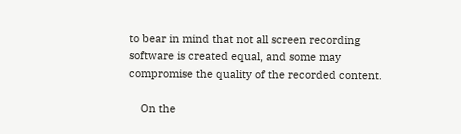to bear in mind that not all screen recording software is created equal, and some may compromise the quality of the recorded content.

    On the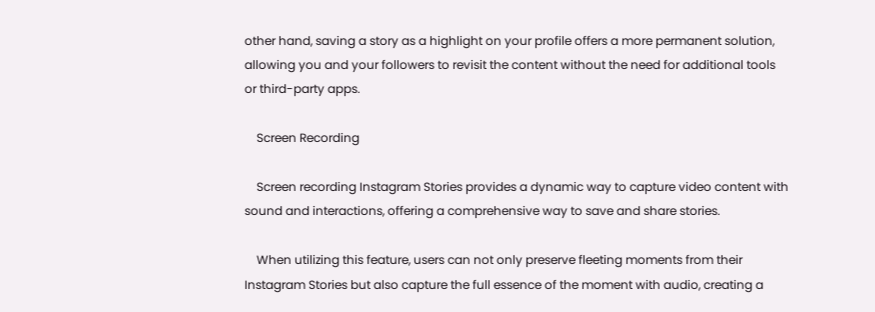other hand, saving a story as a highlight on your profile offers a more permanent solution, allowing you and your followers to revisit the content without the need for additional tools or third-party apps.

    Screen Recording

    Screen recording Instagram Stories provides a dynamic way to capture video content with sound and interactions, offering a comprehensive way to save and share stories.

    When utilizing this feature, users can not only preserve fleeting moments from their Instagram Stories but also capture the full essence of the moment with audio, creating a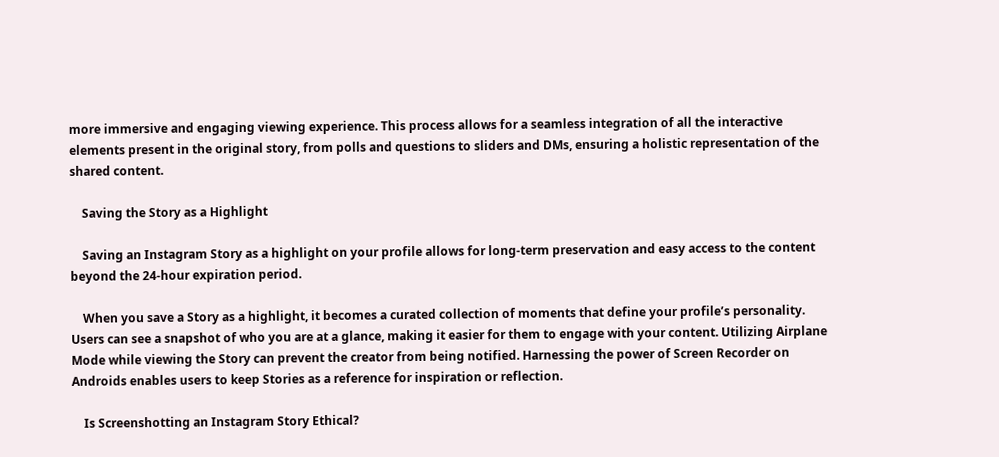more immersive and engaging viewing experience. This process allows for a seamless integration of all the interactive elements present in the original story, from polls and questions to sliders and DMs, ensuring a holistic representation of the shared content.

    Saving the Story as a Highlight

    Saving an Instagram Story as a highlight on your profile allows for long-term preservation and easy access to the content beyond the 24-hour expiration period.

    When you save a Story as a highlight, it becomes a curated collection of moments that define your profile’s personality. Users can see a snapshot of who you are at a glance, making it easier for them to engage with your content. Utilizing Airplane Mode while viewing the Story can prevent the creator from being notified. Harnessing the power of Screen Recorder on Androids enables users to keep Stories as a reference for inspiration or reflection.

    Is Screenshotting an Instagram Story Ethical?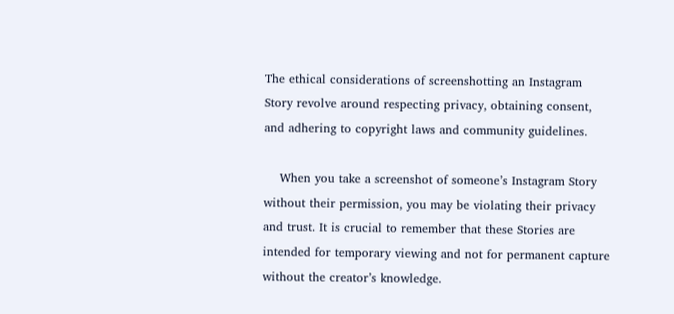The ethical considerations of screenshotting an Instagram Story revolve around respecting privacy, obtaining consent, and adhering to copyright laws and community guidelines.

    When you take a screenshot of someone’s Instagram Story without their permission, you may be violating their privacy and trust. It is crucial to remember that these Stories are intended for temporary viewing and not for permanent capture without the creator’s knowledge.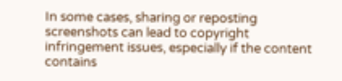In some cases, sharing or reposting screenshots can lead to copyright infringement issues, especially if the content contains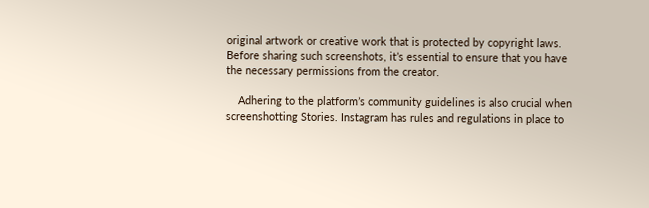original artwork or creative work that is protected by copyright laws. Before sharing such screenshots, it’s essential to ensure that you have the necessary permissions from the creator.

    Adhering to the platform’s community guidelines is also crucial when screenshotting Stories. Instagram has rules and regulations in place to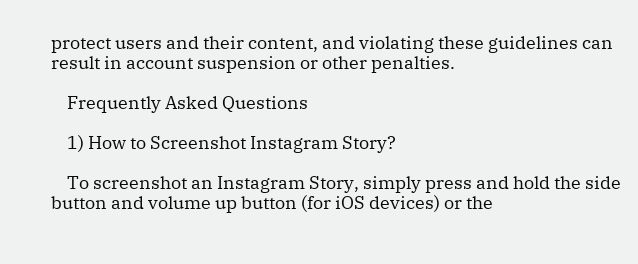protect users and their content, and violating these guidelines can result in account suspension or other penalties.

    Frequently Asked Questions

    1) How to Screenshot Instagram Story?

    To screenshot an Instagram Story, simply press and hold the side button and volume up button (for iOS devices) or the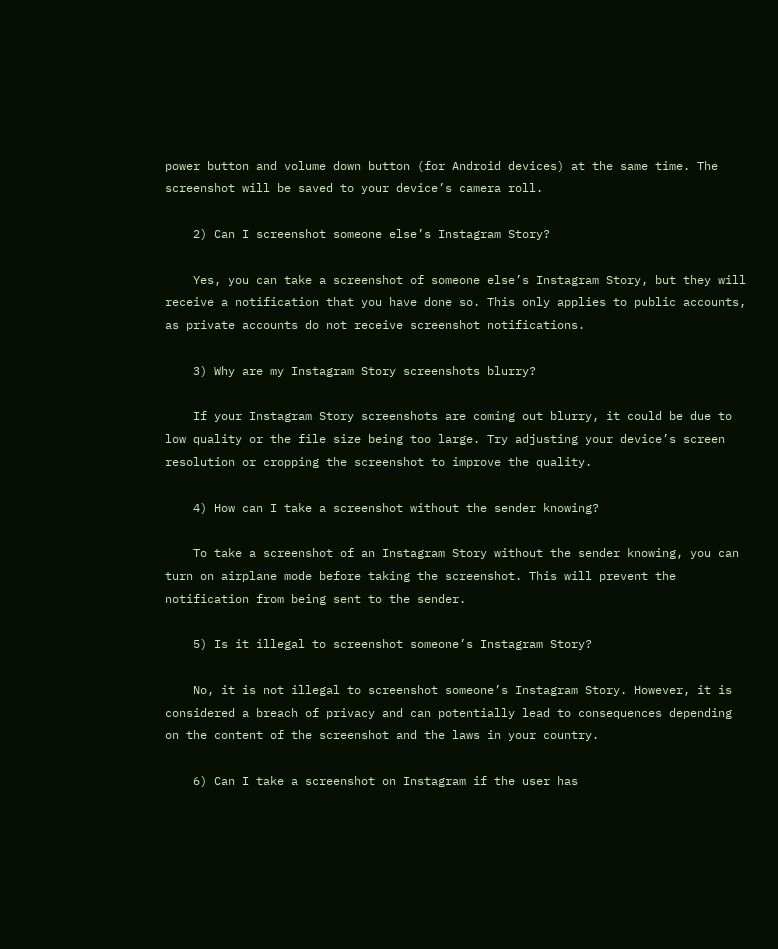power button and volume down button (for Android devices) at the same time. The screenshot will be saved to your device’s camera roll.

    2) Can I screenshot someone else’s Instagram Story?

    Yes, you can take a screenshot of someone else’s Instagram Story, but they will receive a notification that you have done so. This only applies to public accounts, as private accounts do not receive screenshot notifications.

    3) Why are my Instagram Story screenshots blurry?

    If your Instagram Story screenshots are coming out blurry, it could be due to low quality or the file size being too large. Try adjusting your device’s screen resolution or cropping the screenshot to improve the quality.

    4) How can I take a screenshot without the sender knowing?

    To take a screenshot of an Instagram Story without the sender knowing, you can turn on airplane mode before taking the screenshot. This will prevent the notification from being sent to the sender.

    5) Is it illegal to screenshot someone’s Instagram Story?

    No, it is not illegal to screenshot someone’s Instagram Story. However, it is considered a breach of privacy and can potentially lead to consequences depending on the content of the screenshot and the laws in your country.

    6) Can I take a screenshot on Instagram if the user has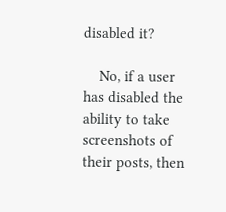disabled it?

    No, if a user has disabled the ability to take screenshots of their posts, then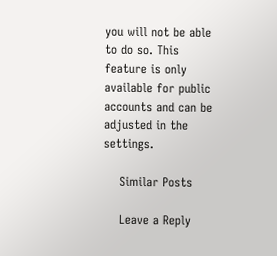you will not be able to do so. This feature is only available for public accounts and can be adjusted in the settings.

    Similar Posts

    Leave a Reply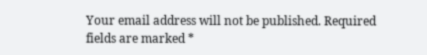Your email address will not be published. Required fields are marked *